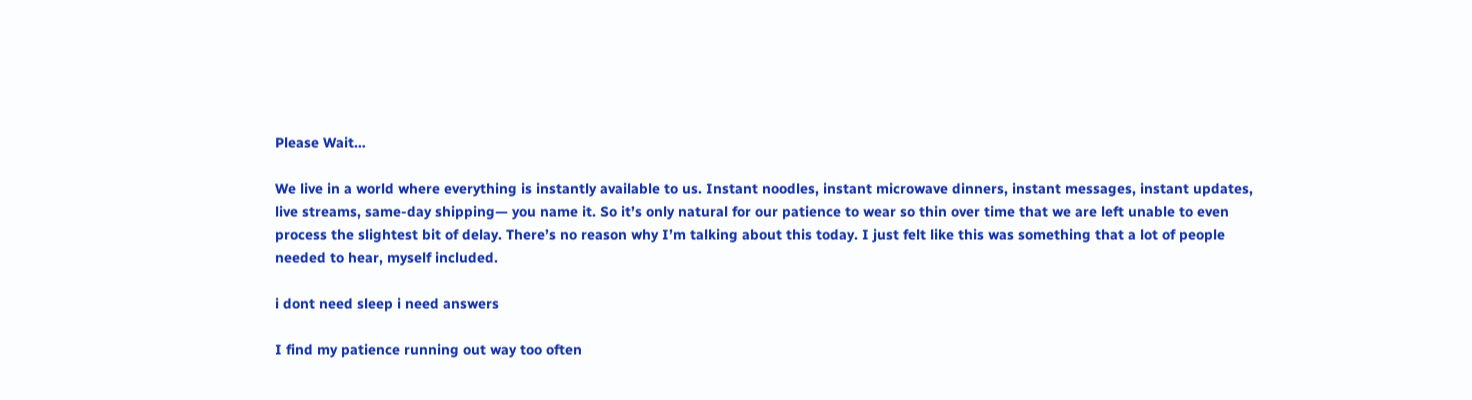Please Wait…

We live in a world where everything is instantly available to us. Instant noodles, instant microwave dinners, instant messages, instant updates, live streams, same-day shipping— you name it. So it’s only natural for our patience to wear so thin over time that we are left unable to even process the slightest bit of delay. There’s no reason why I’m talking about this today. I just felt like this was something that a lot of people needed to hear, myself included.

i dont need sleep i need answers

I find my patience running out way too often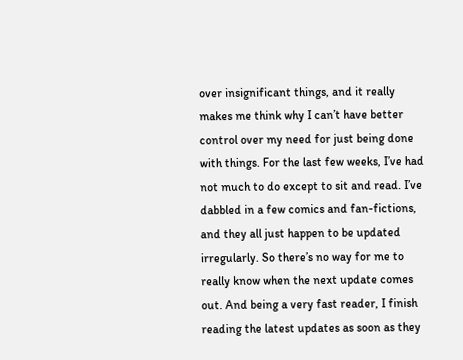over insignificant things, and it really makes me think why I can’t have better control over my need for just being done with things. For the last few weeks, I’ve had not much to do except to sit and read. I’ve dabbled in a few comics and fan-fictions, and they all just happen to be updated irregularly. So there’s no way for me to really know when the next update comes out. And being a very fast reader, I finish reading the latest updates as soon as they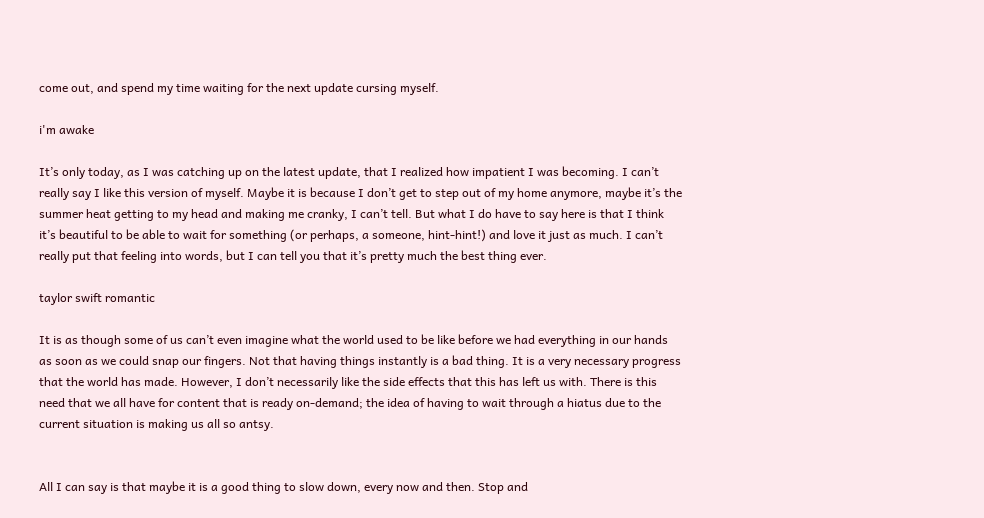come out, and spend my time waiting for the next update cursing myself.

i'm awake

It’s only today, as I was catching up on the latest update, that I realized how impatient I was becoming. I can’t really say I like this version of myself. Maybe it is because I don’t get to step out of my home anymore, maybe it’s the summer heat getting to my head and making me cranky, I can’t tell. But what I do have to say here is that I think it’s beautiful to be able to wait for something (or perhaps, a someone, hint-hint!) and love it just as much. I can’t really put that feeling into words, but I can tell you that it’s pretty much the best thing ever.

taylor swift romantic

It is as though some of us can’t even imagine what the world used to be like before we had everything in our hands as soon as we could snap our fingers. Not that having things instantly is a bad thing. It is a very necessary progress that the world has made. However, I don’t necessarily like the side effects that this has left us with. There is this need that we all have for content that is ready on-demand; the idea of having to wait through a hiatus due to the current situation is making us all so antsy.


All I can say is that maybe it is a good thing to slow down, every now and then. Stop and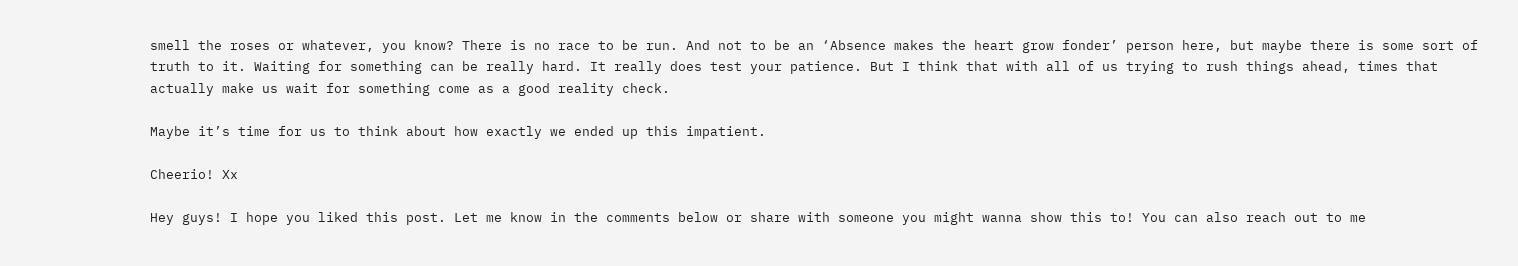smell the roses or whatever, you know? There is no race to be run. And not to be an ‘Absence makes the heart grow fonder’ person here, but maybe there is some sort of truth to it. Waiting for something can be really hard. It really does test your patience. But I think that with all of us trying to rush things ahead, times that actually make us wait for something come as a good reality check.

Maybe it’s time for us to think about how exactly we ended up this impatient.

Cheerio! Xx

Hey guys! I hope you liked this post. Let me know in the comments below or share with someone you might wanna show this to! You can also reach out to me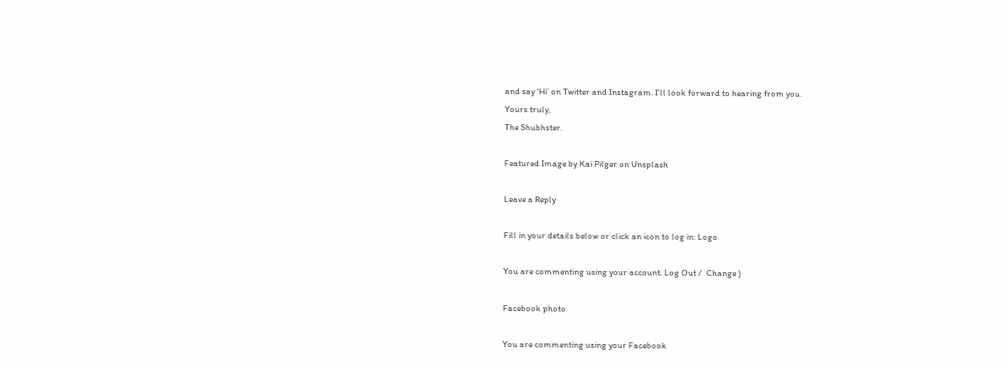and say ‘Hi’ on Twitter and Instagram. I’ll look forward to hearing from you.
Yours truly,
The Shubhster.

Featured Image by Kai Pilger on Unsplash

Leave a Reply

Fill in your details below or click an icon to log in: Logo

You are commenting using your account. Log Out /  Change )

Facebook photo

You are commenting using your Facebook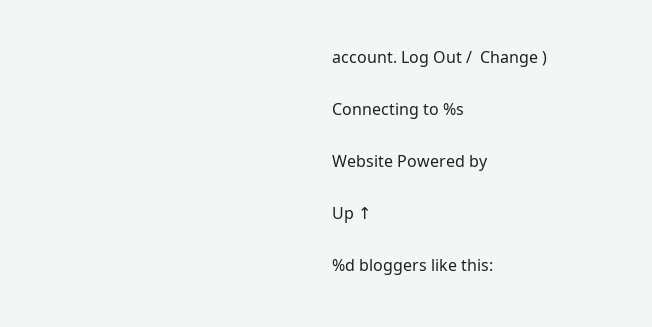account. Log Out /  Change )

Connecting to %s

Website Powered by

Up ↑

%d bloggers like this: